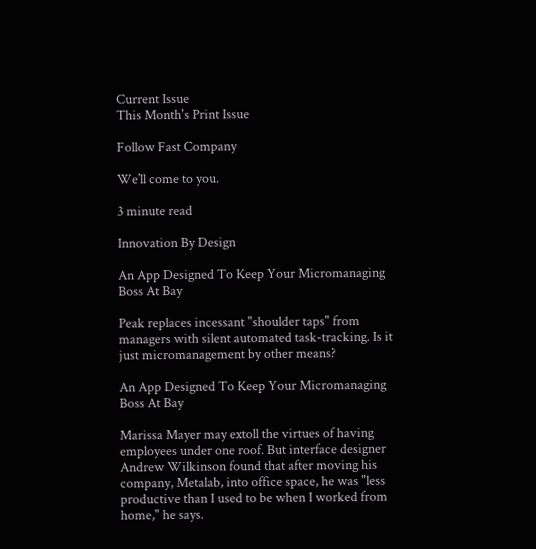Current Issue
This Month's Print Issue

Follow Fast Company

We’ll come to you.

3 minute read

Innovation By Design

An App Designed To Keep Your Micromanaging Boss At Bay

Peak replaces incessant "shoulder taps" from managers with silent automated task-tracking. Is it just micromanagement by other means?

An App Designed To Keep Your Micromanaging Boss At Bay

Marissa Mayer may extoll the virtues of having employees under one roof. But interface designer Andrew Wilkinson found that after moving his company, Metalab, into office space, he was "less productive than I used to be when I worked from home," he says.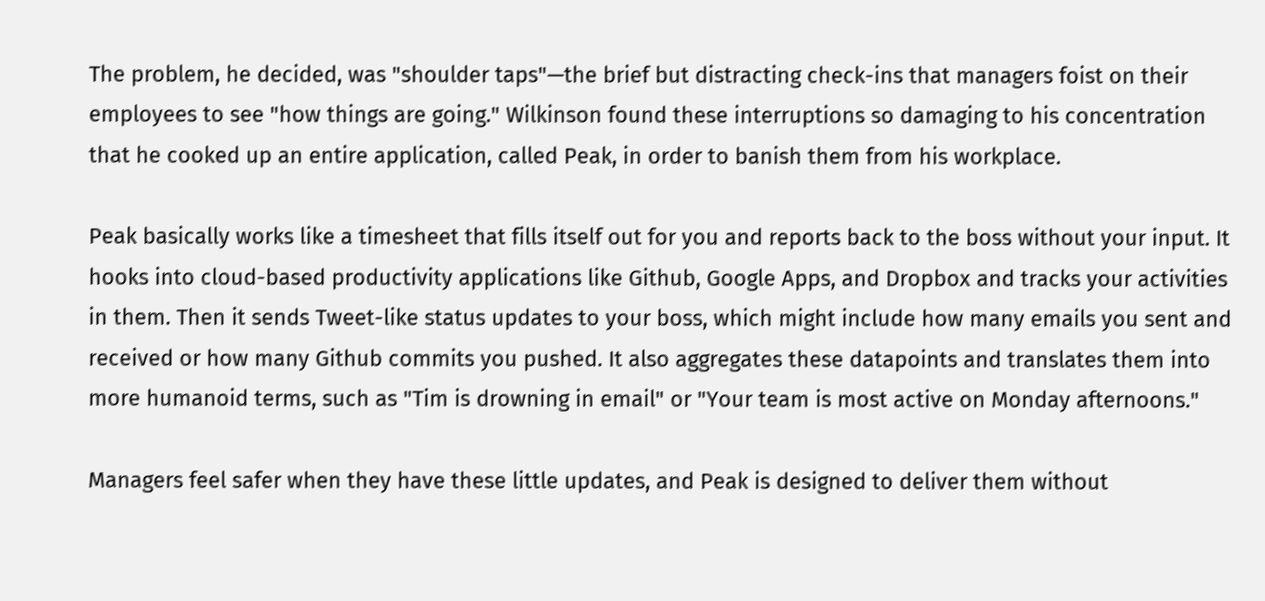The problem, he decided, was "shoulder taps"—the brief but distracting check-ins that managers foist on their employees to see "how things are going." Wilkinson found these interruptions so damaging to his concentration that he cooked up an entire application, called Peak, in order to banish them from his workplace.

Peak basically works like a timesheet that fills itself out for you and reports back to the boss without your input. It hooks into cloud-based productivity applications like Github, Google Apps, and Dropbox and tracks your activities in them. Then it sends Tweet-like status updates to your boss, which might include how many emails you sent and received or how many Github commits you pushed. It also aggregates these datapoints and translates them into more humanoid terms, such as "Tim is drowning in email" or "Your team is most active on Monday afternoons."

Managers feel safer when they have these little updates, and Peak is designed to deliver them without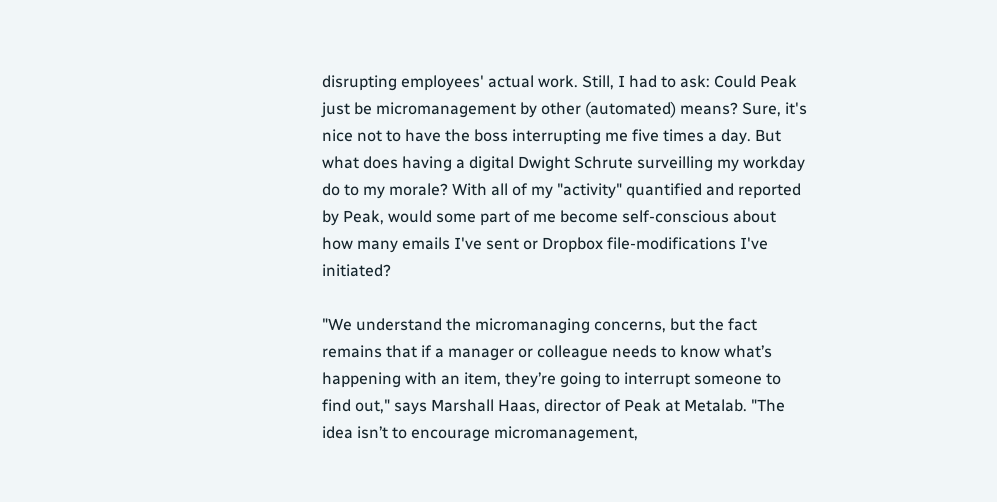disrupting employees' actual work. Still, I had to ask: Could Peak just be micromanagement by other (automated) means? Sure, it's nice not to have the boss interrupting me five times a day. But what does having a digital Dwight Schrute surveilling my workday do to my morale? With all of my "activity" quantified and reported by Peak, would some part of me become self-conscious about how many emails I've sent or Dropbox file-modifications I've initiated?

"We understand the micromanaging concerns, but the fact remains that if a manager or colleague needs to know what’s happening with an item, they’re going to interrupt someone to find out," says Marshall Haas, director of Peak at Metalab. "The idea isn’t to encourage micromanagement,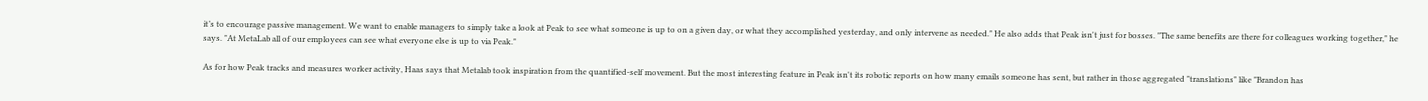it’s to encourage passive management. We want to enable managers to simply take a look at Peak to see what someone is up to on a given day, or what they accomplished yesterday, and only intervene as needed." He also adds that Peak isn't just for bosses. "The same benefits are there for colleagues working together," he says. "At MetaLab all of our employees can see what everyone else is up to via Peak."

As for how Peak tracks and measures worker activity, Haas says that Metalab took inspiration from the quantified-self movement. But the most interesting feature in Peak isn't its robotic reports on how many emails someone has sent, but rather in those aggregated "translations" like "Brandon has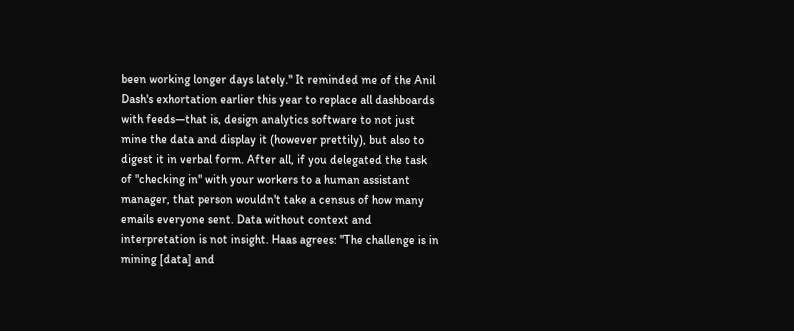been working longer days lately." It reminded me of the Anil Dash's exhortation earlier this year to replace all dashboards with feeds—that is, design analytics software to not just mine the data and display it (however prettily), but also to digest it in verbal form. After all, if you delegated the task of "checking in" with your workers to a human assistant manager, that person wouldn't take a census of how many emails everyone sent. Data without context and interpretation is not insight. Haas agrees: "The challenge is in mining [data] and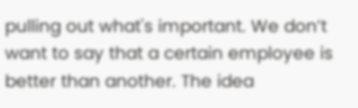pulling out what's important. We don’t want to say that a certain employee is better than another. The idea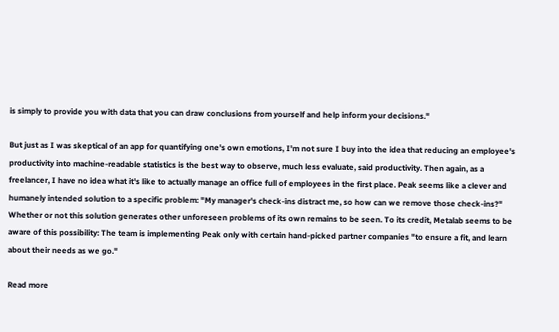is simply to provide you with data that you can draw conclusions from yourself and help inform your decisions."

But just as I was skeptical of an app for quantifying one's own emotions, I'm not sure I buy into the idea that reducing an employee's productivity into machine-readable statistics is the best way to observe, much less evaluate, said productivity. Then again, as a freelancer, I have no idea what it's like to actually manage an office full of employees in the first place. Peak seems like a clever and humanely intended solution to a specific problem: "My manager's check-ins distract me, so how can we remove those check-ins?" Whether or not this solution generates other unforeseen problems of its own remains to be seen. To its credit, Metalab seems to be aware of this possibility: The team is implementing Peak only with certain hand-picked partner companies "to ensure a fit, and learn about their needs as we go."

Read more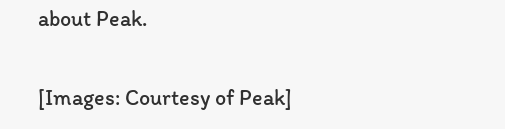about Peak.

[Images: Courtesy of Peak]